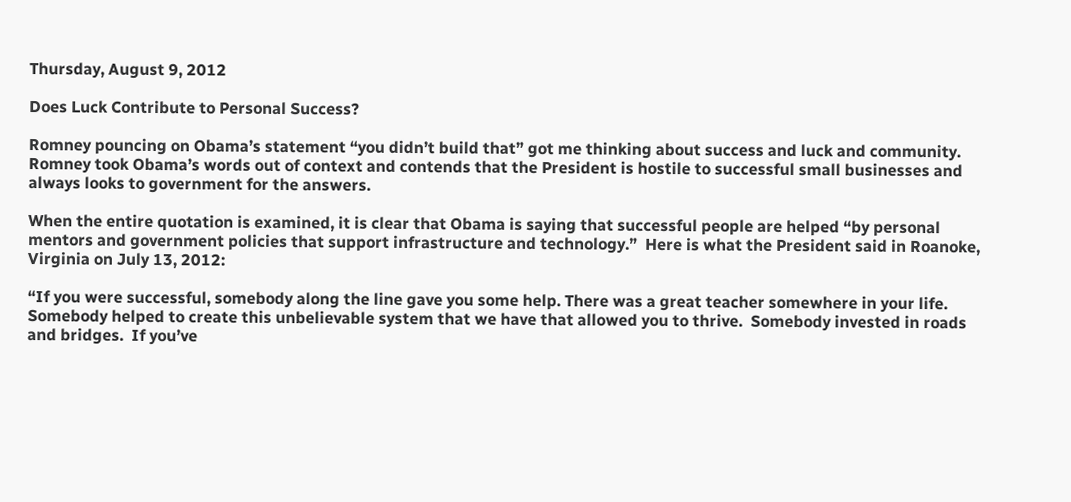Thursday, August 9, 2012

Does Luck Contribute to Personal Success?

Romney pouncing on Obama’s statement “you didn’t build that” got me thinking about success and luck and community.  Romney took Obama’s words out of context and contends that the President is hostile to successful small businesses and always looks to government for the answers.

When the entire quotation is examined, it is clear that Obama is saying that successful people are helped “by personal mentors and government policies that support infrastructure and technology.”  Here is what the President said in Roanoke, Virginia on July 13, 2012:

“If you were successful, somebody along the line gave you some help. There was a great teacher somewhere in your life.  Somebody helped to create this unbelievable system that we have that allowed you to thrive.  Somebody invested in roads and bridges.  If you’ve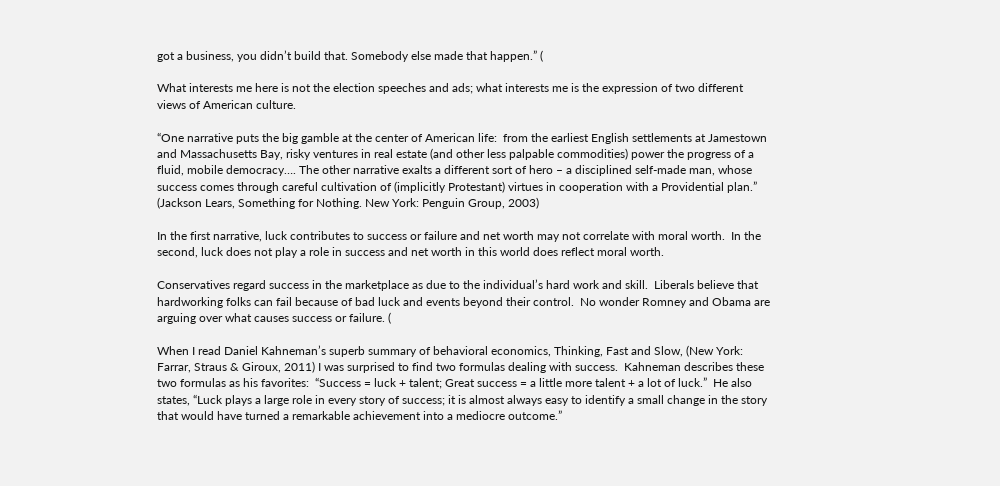got a business, you didn’t build that. Somebody else made that happen.” (

What interests me here is not the election speeches and ads; what interests me is the expression of two different views of American culture.

“One narrative puts the big gamble at the center of American life:  from the earliest English settlements at Jamestown and Massachusetts Bay, risky ventures in real estate (and other less palpable commodities) power the progress of a fluid, mobile democracy…. The other narrative exalts a different sort of hero – a disciplined self-made man, whose success comes through careful cultivation of (implicitly Protestant) virtues in cooperation with a Providential plan.” (Jackson Lears, Something for Nothing. New York: Penguin Group, 2003)

In the first narrative, luck contributes to success or failure and net worth may not correlate with moral worth.  In the second, luck does not play a role in success and net worth in this world does reflect moral worth.

Conservatives regard success in the marketplace as due to the individual’s hard work and skill.  Liberals believe that hardworking folks can fail because of bad luck and events beyond their control.  No wonder Romney and Obama are arguing over what causes success or failure. (

When I read Daniel Kahneman’s superb summary of behavioral economics, Thinking, Fast and Slow, (New York: Farrar, Straus & Giroux, 2011) I was surprised to find two formulas dealing with success.  Kahneman describes these two formulas as his favorites:  “Success = luck + talent; Great success = a little more talent + a lot of luck.”  He also states, “Luck plays a large role in every story of success; it is almost always easy to identify a small change in the story that would have turned a remarkable achievement into a mediocre outcome.”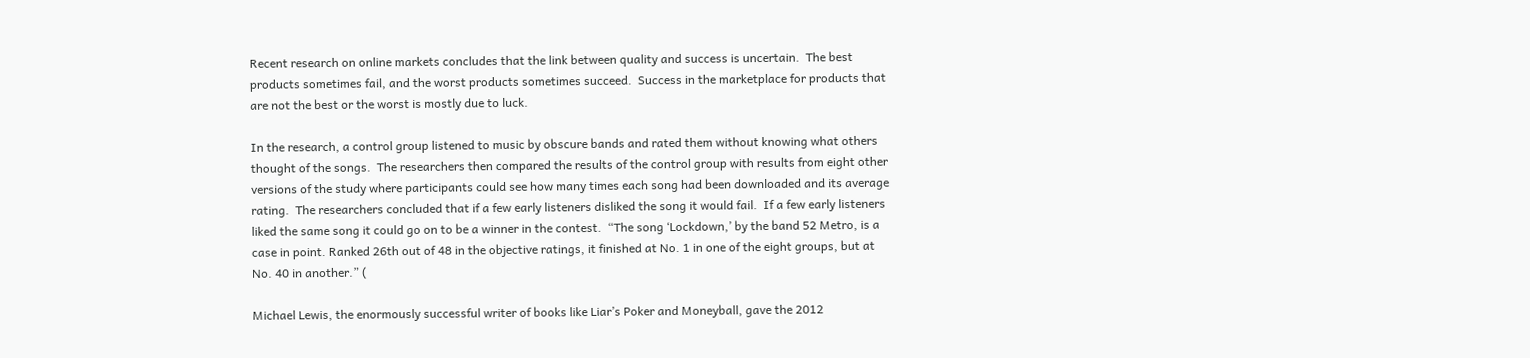Recent research on online markets concludes that the link between quality and success is uncertain.  The best products sometimes fail, and the worst products sometimes succeed.  Success in the marketplace for products that are not the best or the worst is mostly due to luck.

In the research, a control group listened to music by obscure bands and rated them without knowing what others thought of the songs.  The researchers then compared the results of the control group with results from eight other versions of the study where participants could see how many times each song had been downloaded and its average rating.  The researchers concluded that if a few early listeners disliked the song it would fail.  If a few early listeners liked the same song it could go on to be a winner in the contest.  “The song ‘Lockdown,’ by the band 52 Metro, is a case in point. Ranked 26th out of 48 in the objective ratings, it finished at No. 1 in one of the eight groups, but at No. 40 in another.” (

Michael Lewis, the enormously successful writer of books like Liar’s Poker and Moneyball, gave the 2012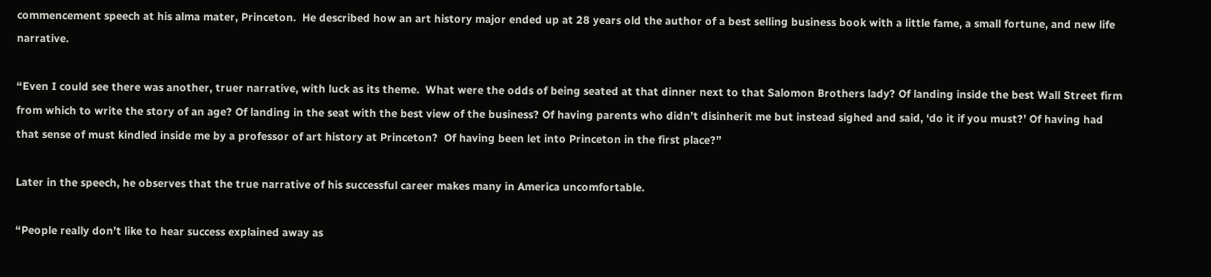commencement speech at his alma mater, Princeton.  He described how an art history major ended up at 28 years old the author of a best selling business book with a little fame, a small fortune, and new life narrative.

“Even I could see there was another, truer narrative, with luck as its theme.  What were the odds of being seated at that dinner next to that Salomon Brothers lady? Of landing inside the best Wall Street firm from which to write the story of an age? Of landing in the seat with the best view of the business? Of having parents who didn’t disinherit me but instead sighed and said, ‘do it if you must?’ Of having had that sense of must kindled inside me by a professor of art history at Princeton?  Of having been let into Princeton in the first place?”

Later in the speech, he observes that the true narrative of his successful career makes many in America uncomfortable.

“People really don’t like to hear success explained away as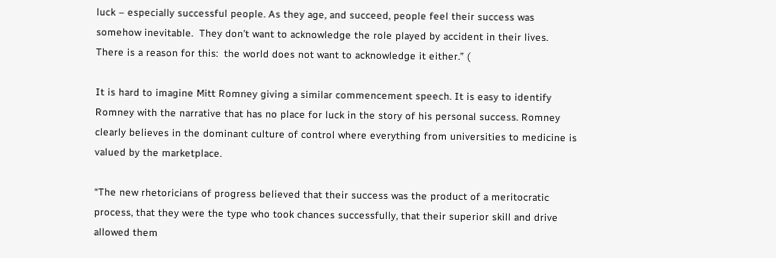luck – especially successful people. As they age, and succeed, people feel their success was somehow inevitable.  They don’t want to acknowledge the role played by accident in their lives.  There is a reason for this:  the world does not want to acknowledge it either.” (

It is hard to imagine Mitt Romney giving a similar commencement speech. It is easy to identify Romney with the narrative that has no place for luck in the story of his personal success. Romney clearly believes in the dominant culture of control where everything from universities to medicine is valued by the marketplace.

“The new rhetoricians of progress believed that their success was the product of a meritocratic process, that they were the type who took chances successfully, that their superior skill and drive allowed them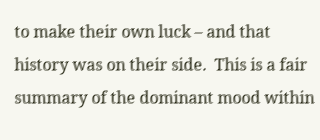to make their own luck – and that history was on their side.  This is a fair summary of the dominant mood within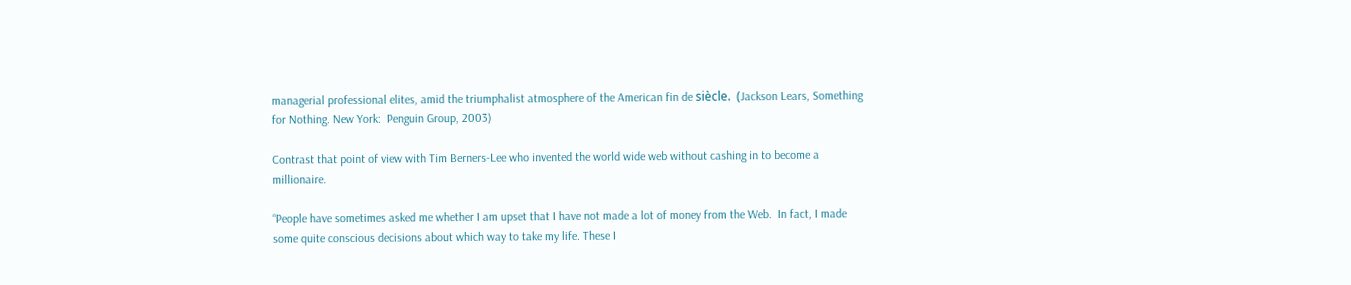managerial professional elites, amid the triumphalist atmosphere of the American fin de siècle.  (Jackson Lears, Something for Nothing. New York:  Penguin Group, 2003)

Contrast that point of view with Tim Berners-Lee who invented the world wide web without cashing in to become a millionaire.

“People have sometimes asked me whether I am upset that I have not made a lot of money from the Web.  In fact, I made some quite conscious decisions about which way to take my life. These I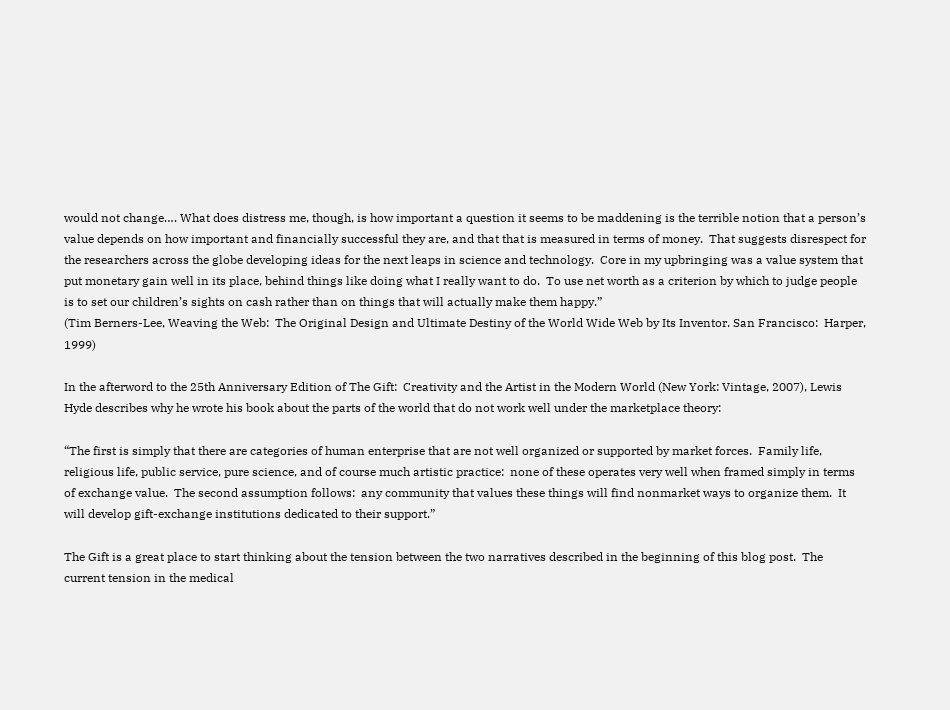would not change…. What does distress me, though, is how important a question it seems to be maddening is the terrible notion that a person’s value depends on how important and financially successful they are, and that that is measured in terms of money.  That suggests disrespect for the researchers across the globe developing ideas for the next leaps in science and technology.  Core in my upbringing was a value system that put monetary gain well in its place, behind things like doing what I really want to do.  To use net worth as a criterion by which to judge people is to set our children’s sights on cash rather than on things that will actually make them happy.”
(Tim Berners-Lee, Weaving the Web:  The Original Design and Ultimate Destiny of the World Wide Web by Its Inventor. San Francisco:  Harper, 1999)

In the afterword to the 25th Anniversary Edition of The Gift:  Creativity and the Artist in the Modern World (New York: Vintage, 2007), Lewis Hyde describes why he wrote his book about the parts of the world that do not work well under the marketplace theory:

“The first is simply that there are categories of human enterprise that are not well organized or supported by market forces.  Family life, religious life, public service, pure science, and of course much artistic practice:  none of these operates very well when framed simply in terms of exchange value.  The second assumption follows:  any community that values these things will find nonmarket ways to organize them.  It will develop gift-exchange institutions dedicated to their support.”

The Gift is a great place to start thinking about the tension between the two narratives described in the beginning of this blog post.  The current tension in the medical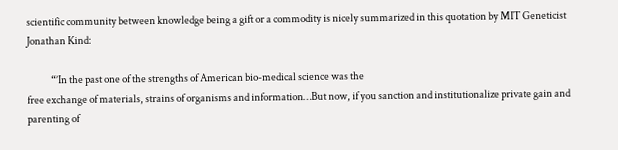scientific community between knowledge being a gift or a commodity is nicely summarized in this quotation by MIT Geneticist Jonathan Kind:

            “’In the past one of the strengths of American bio-medical science was the
free exchange of materials, strains of organisms and information…But now, if you sanction and institutionalize private gain and parenting of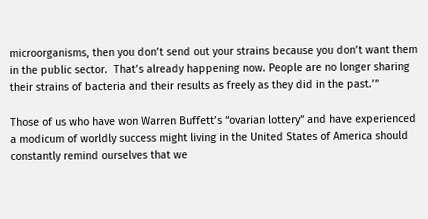microorganisms, then you don’t send out your strains because you don’t want them in the public sector.  That’s already happening now. People are no longer sharing their strains of bacteria and their results as freely as they did in the past.’”

Those of us who have won Warren Buffett’s “ovarian lottery” and have experienced a modicum of worldly success might living in the United States of America should constantly remind ourselves that we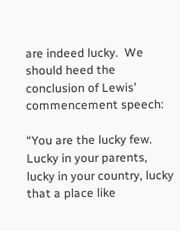are indeed lucky.  We should heed the conclusion of Lewis’ commencement speech:

“You are the lucky few.  Lucky in your parents, lucky in your country, lucky that a place like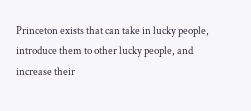Princeton exists that can take in lucky people, introduce them to other lucky people, and increase their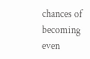chances of becoming even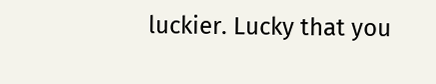luckier. Lucky that you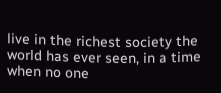live in the richest society the world has ever seen, in a time when no one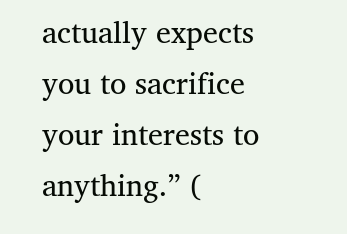actually expects you to sacrifice your interests to anything.” (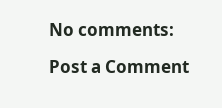No comments:

Post a Comment